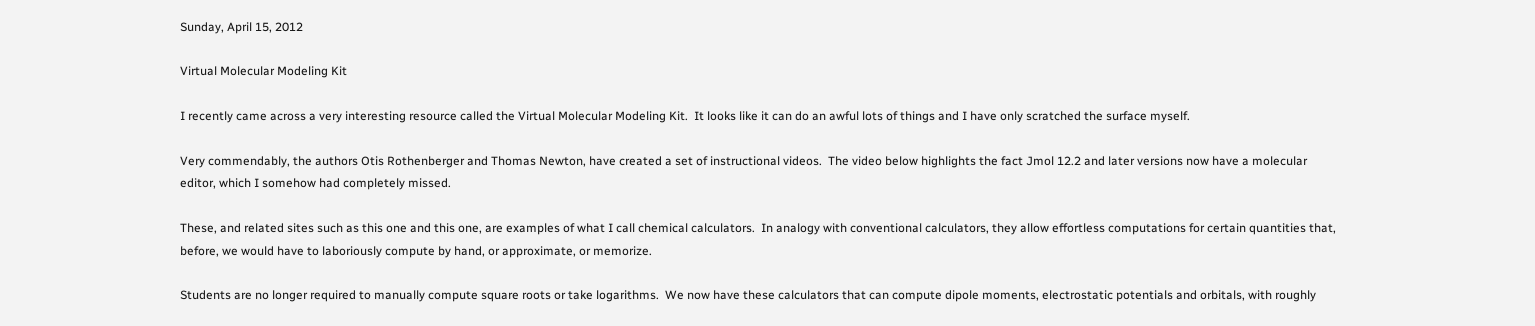Sunday, April 15, 2012

Virtual Molecular Modeling Kit

I recently came across a very interesting resource called the Virtual Molecular Modeling Kit.  It looks like it can do an awful lots of things and I have only scratched the surface myself.

Very commendably, the authors Otis Rothenberger and Thomas Newton, have created a set of instructional videos.  The video below highlights the fact Jmol 12.2 and later versions now have a molecular editor, which I somehow had completely missed.

These, and related sites such as this one and this one, are examples of what I call chemical calculators.  In analogy with conventional calculators, they allow effortless computations for certain quantities that, before, we would have to laboriously compute by hand, or approximate, or memorize.

Students are no longer required to manually compute square roots or take logarithms.  We now have these calculators that can compute dipole moments, electrostatic potentials and orbitals, with roughly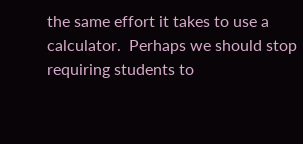the same effort it takes to use a calculator.  Perhaps we should stop requiring students to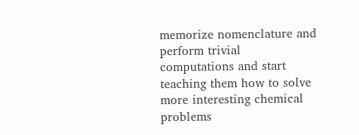memorize nomenclature and perform trivial computations and start teaching them how to solve more interesting chemical problems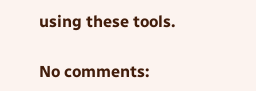using these tools.

No comments: